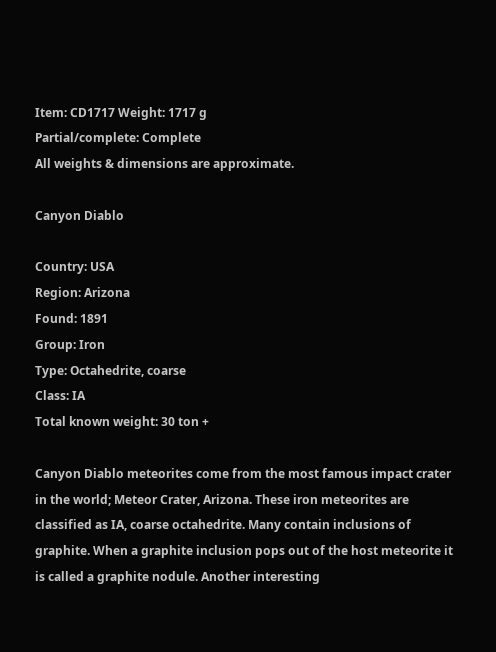Item: CD1717 Weight: 1717 g
Partial/complete: Complete
All weights & dimensions are approximate.

Canyon Diablo

Country: USA
Region: Arizona
Found: 1891
Group: Iron
Type: Octahedrite, coarse
Class: IA
Total known weight: 30 ton +

Canyon Diablo meteorites come from the most famous impact crater in the world; Meteor Crater, Arizona. These iron meteorites are classified as IA, coarse octahedrite. Many contain inclusions of graphite. When a graphite inclusion pops out of the host meteorite it is called a graphite nodule. Another interesting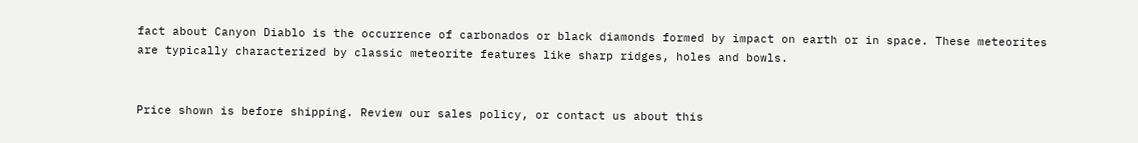fact about Canyon Diablo is the occurrence of carbonados or black diamonds formed by impact on earth or in space. These meteorites are typically characterized by classic meteorite features like sharp ridges, holes and bowls.


Price shown is before shipping. Review our sales policy, or contact us about this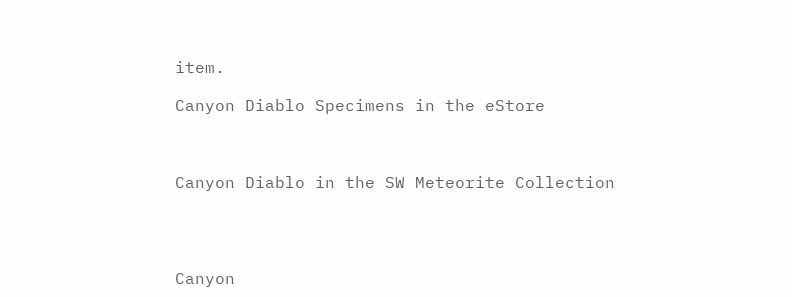item.

Canyon Diablo Specimens in the eStore



Canyon Diablo in the SW Meteorite Collection




Canyon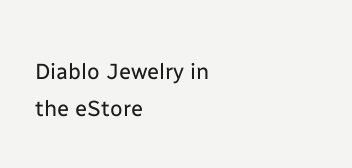Diablo Jewelry in the eStore